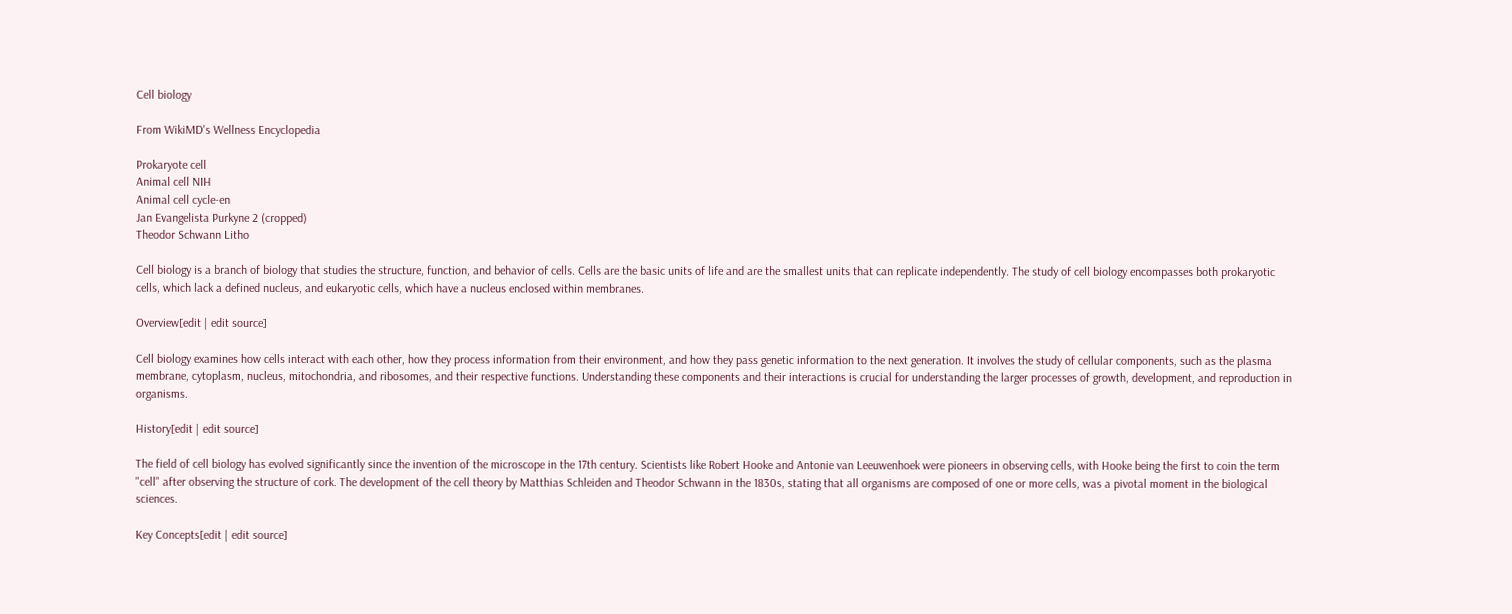Cell biology

From WikiMD's Wellness Encyclopedia

Prokaryote cell
Animal cell NIH
Animal cell cycle-en
Jan Evangelista Purkyne 2 (cropped)
Theodor Schwann Litho

Cell biology is a branch of biology that studies the structure, function, and behavior of cells. Cells are the basic units of life and are the smallest units that can replicate independently. The study of cell biology encompasses both prokaryotic cells, which lack a defined nucleus, and eukaryotic cells, which have a nucleus enclosed within membranes.

Overview[edit | edit source]

Cell biology examines how cells interact with each other, how they process information from their environment, and how they pass genetic information to the next generation. It involves the study of cellular components, such as the plasma membrane, cytoplasm, nucleus, mitochondria, and ribosomes, and their respective functions. Understanding these components and their interactions is crucial for understanding the larger processes of growth, development, and reproduction in organisms.

History[edit | edit source]

The field of cell biology has evolved significantly since the invention of the microscope in the 17th century. Scientists like Robert Hooke and Antonie van Leeuwenhoek were pioneers in observing cells, with Hooke being the first to coin the term "cell" after observing the structure of cork. The development of the cell theory by Matthias Schleiden and Theodor Schwann in the 1830s, stating that all organisms are composed of one or more cells, was a pivotal moment in the biological sciences.

Key Concepts[edit | edit source]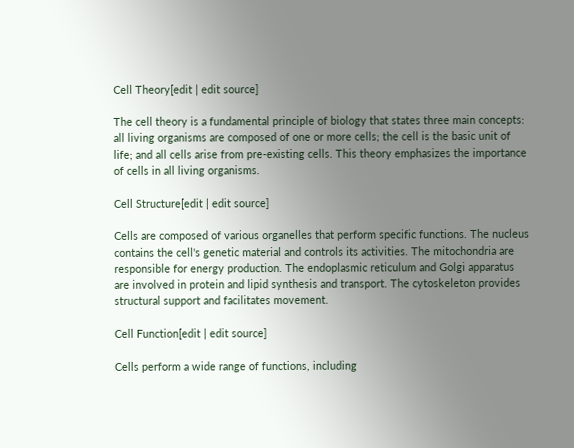Cell Theory[edit | edit source]

The cell theory is a fundamental principle of biology that states three main concepts: all living organisms are composed of one or more cells; the cell is the basic unit of life; and all cells arise from pre-existing cells. This theory emphasizes the importance of cells in all living organisms.

Cell Structure[edit | edit source]

Cells are composed of various organelles that perform specific functions. The nucleus contains the cell's genetic material and controls its activities. The mitochondria are responsible for energy production. The endoplasmic reticulum and Golgi apparatus are involved in protein and lipid synthesis and transport. The cytoskeleton provides structural support and facilitates movement.

Cell Function[edit | edit source]

Cells perform a wide range of functions, including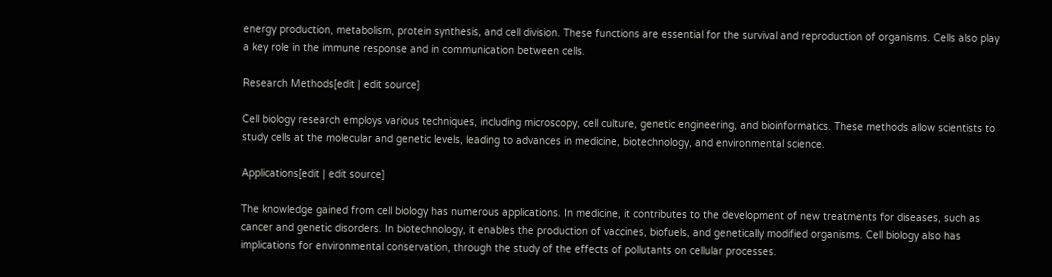energy production, metabolism, protein synthesis, and cell division. These functions are essential for the survival and reproduction of organisms. Cells also play a key role in the immune response and in communication between cells.

Research Methods[edit | edit source]

Cell biology research employs various techniques, including microscopy, cell culture, genetic engineering, and bioinformatics. These methods allow scientists to study cells at the molecular and genetic levels, leading to advances in medicine, biotechnology, and environmental science.

Applications[edit | edit source]

The knowledge gained from cell biology has numerous applications. In medicine, it contributes to the development of new treatments for diseases, such as cancer and genetic disorders. In biotechnology, it enables the production of vaccines, biofuels, and genetically modified organisms. Cell biology also has implications for environmental conservation, through the study of the effects of pollutants on cellular processes.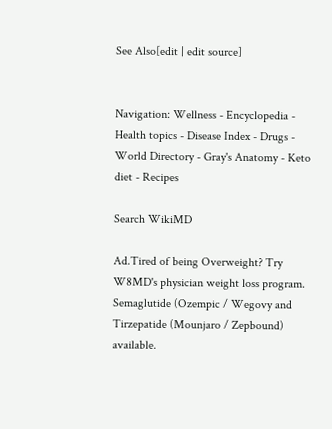See Also[edit | edit source]


Navigation: Wellness - Encyclopedia - Health topics - Disease Index - Drugs - World Directory - Gray's Anatomy - Keto diet - Recipes

Search WikiMD

Ad.Tired of being Overweight? Try W8MD's physician weight loss program.
Semaglutide (Ozempic / Wegovy and Tirzepatide (Mounjaro / Zepbound) available.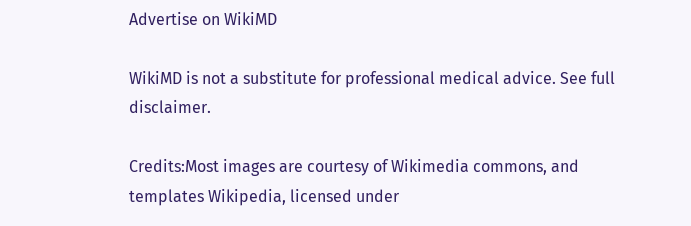Advertise on WikiMD

WikiMD is not a substitute for professional medical advice. See full disclaimer.

Credits:Most images are courtesy of Wikimedia commons, and templates Wikipedia, licensed under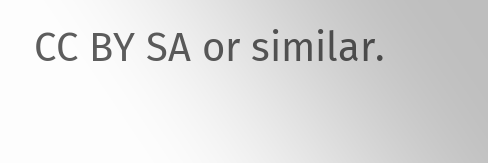CC BY SA or similar.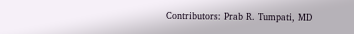Contributors: Prab R. Tumpati, MD